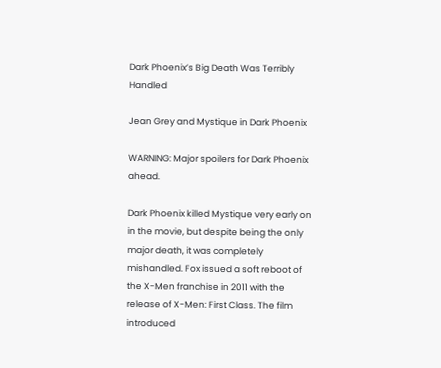Dark Phoenix’s Big Death Was Terribly Handled

Jean Grey and Mystique in Dark Phoenix

WARNING: Major spoilers for Dark Phoenix ahead.

Dark Phoenix killed Mystique very early on in the movie, but despite being the only major death, it was completely mishandled. Fox issued a soft reboot of the X-Men franchise in 2011 with the release of X-Men: First Class. The film introduced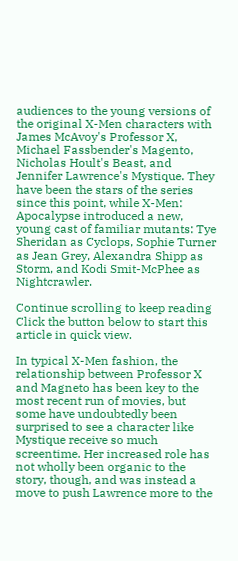audiences to the young versions of the original X-Men characters with James McAvoy's Professor X, Michael Fassbender's Magento, Nicholas Hoult's Beast, and Jennifer Lawrence's Mystique. They have been the stars of the series since this point, while X-Men: Apocalypse introduced a new, young cast of familiar mutants: Tye Sheridan as Cyclops, Sophie Turner as Jean Grey, Alexandra Shipp as Storm, and Kodi Smit-McPhee as Nightcrawler.

Continue scrolling to keep reading Click the button below to start this article in quick view.

In typical X-Men fashion, the relationship between Professor X and Magneto has been key to the most recent run of movies, but some have undoubtedly been surprised to see a character like Mystique receive so much screentime. Her increased role has not wholly been organic to the story, though, and was instead a move to push Lawrence more to the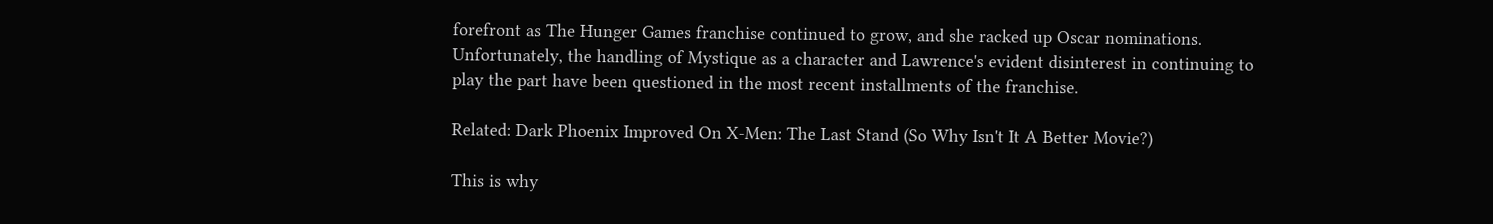forefront as The Hunger Games franchise continued to grow, and she racked up Oscar nominations. Unfortunately, the handling of Mystique as a character and Lawrence's evident disinterest in continuing to play the part have been questioned in the most recent installments of the franchise.

Related: Dark Phoenix Improved On X-Men: The Last Stand (So Why Isn't It A Better Movie?)

This is why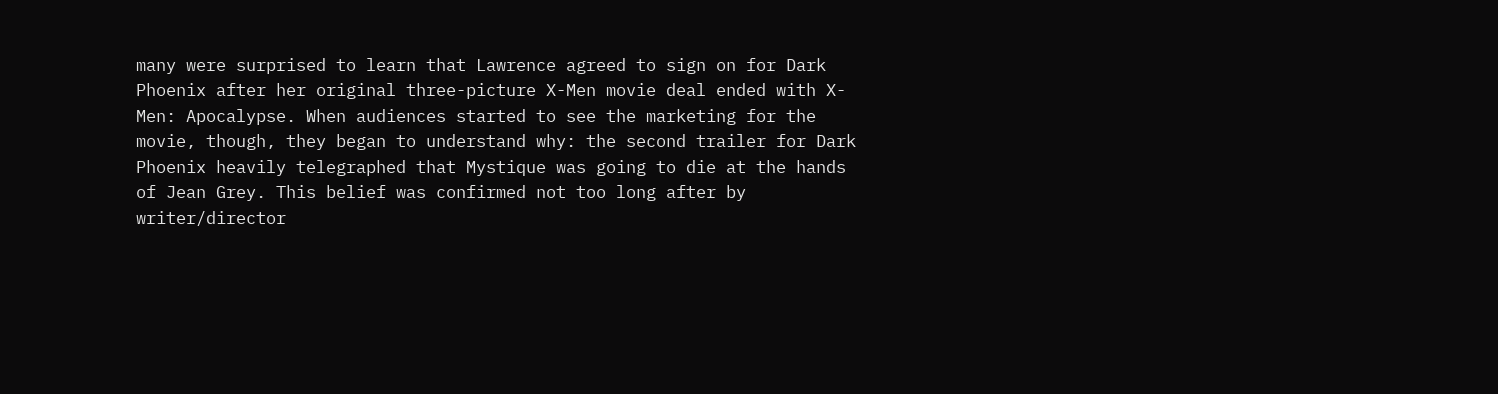many were surprised to learn that Lawrence agreed to sign on for Dark Phoenix after her original three-picture X-Men movie deal ended with X-Men: Apocalypse. When audiences started to see the marketing for the movie, though, they began to understand why: the second trailer for Dark Phoenix heavily telegraphed that Mystique was going to die at the hands of Jean Grey. This belief was confirmed not too long after by writer/director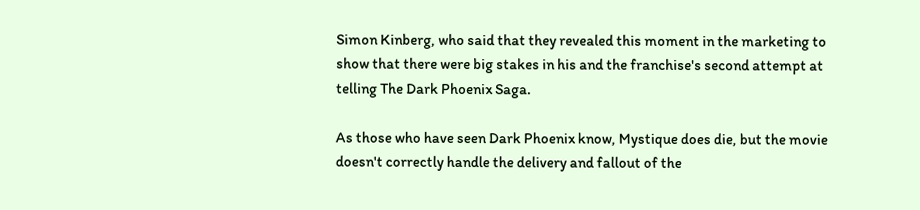Simon Kinberg, who said that they revealed this moment in the marketing to show that there were big stakes in his and the franchise's second attempt at telling The Dark Phoenix Saga.

As those who have seen Dark Phoenix know, Mystique does die, but the movie doesn't correctly handle the delivery and fallout of the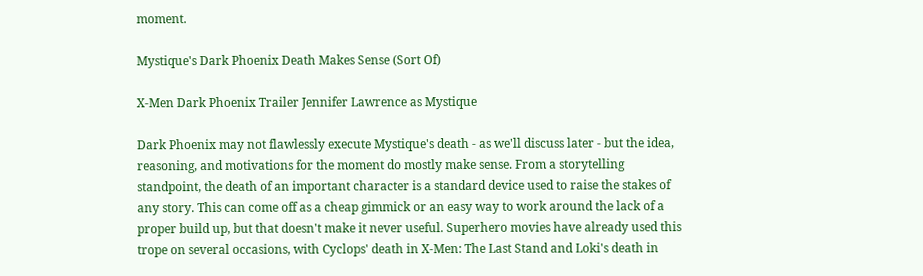moment.

Mystique's Dark Phoenix Death Makes Sense (Sort Of)

X-Men Dark Phoenix Trailer Jennifer Lawrence as Mystique

Dark Phoenix may not flawlessly execute Mystique's death - as we'll discuss later - but the idea, reasoning, and motivations for the moment do mostly make sense. From a storytelling standpoint, the death of an important character is a standard device used to raise the stakes of any story. This can come off as a cheap gimmick or an easy way to work around the lack of a proper build up, but that doesn't make it never useful. Superhero movies have already used this trope on several occasions, with Cyclops' death in X-Men: The Last Stand and Loki's death in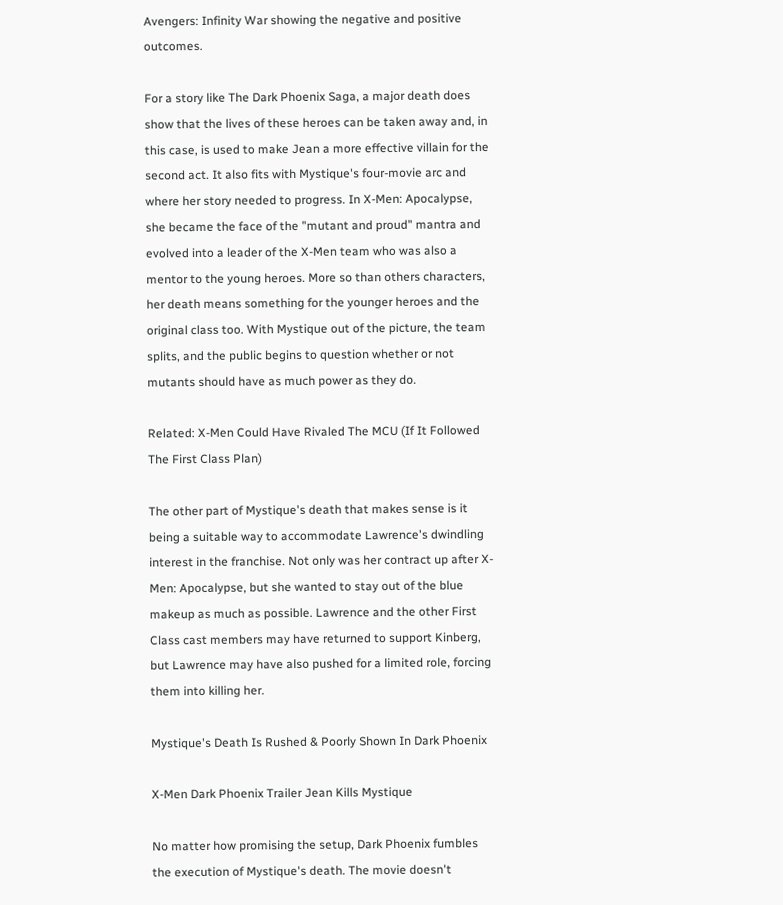Avengers: Infinity War showing the negative and positive outcomes.

For a story like The Dark Phoenix Saga, a major death does show that the lives of these heroes can be taken away and, in this case, is used to make Jean a more effective villain for the second act. It also fits with Mystique's four-movie arc and where her story needed to progress. In X-Men: Apocalypse, she became the face of the "mutant and proud" mantra and evolved into a leader of the X-Men team who was also a mentor to the young heroes. More so than others characters, her death means something for the younger heroes and the original class too. With Mystique out of the picture, the team splits, and the public begins to question whether or not mutants should have as much power as they do.

Related: X-Men Could Have Rivaled The MCU (If It Followed The First Class Plan)

The other part of Mystique's death that makes sense is it being a suitable way to accommodate Lawrence's dwindling interest in the franchise. Not only was her contract up after X-Men: Apocalypse, but she wanted to stay out of the blue makeup as much as possible. Lawrence and the other First Class cast members may have returned to support Kinberg, but Lawrence may have also pushed for a limited role, forcing them into killing her.

Mystique's Death Is Rushed & Poorly Shown In Dark Phoenix

X-Men Dark Phoenix Trailer Jean Kills Mystique

No matter how promising the setup, Dark Phoenix fumbles the execution of Mystique's death. The movie doesn't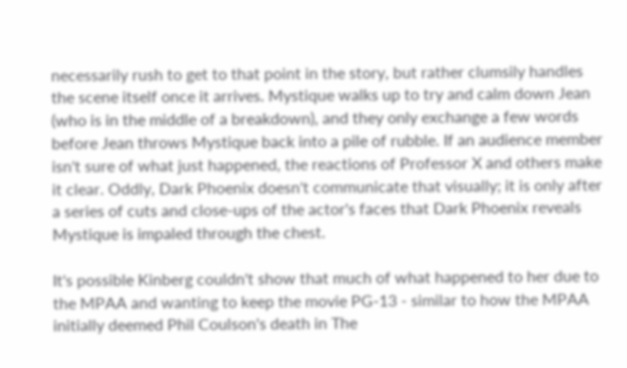necessarily rush to get to that point in the story, but rather clumsily handles the scene itself once it arrives. Mystique walks up to try and calm down Jean (who is in the middle of a breakdown), and they only exchange a few words before Jean throws Mystique back into a pile of rubble. If an audience member isn't sure of what just happened, the reactions of Professor X and others make it clear. Oddly, Dark Phoenix doesn't communicate that visually; it is only after a series of cuts and close-ups of the actor's faces that Dark Phoenix reveals Mystique is impaled through the chest.

It's possible Kinberg couldn't show that much of what happened to her due to the MPAA and wanting to keep the movie PG-13 - similar to how the MPAA initially deemed Phil Coulson's death in The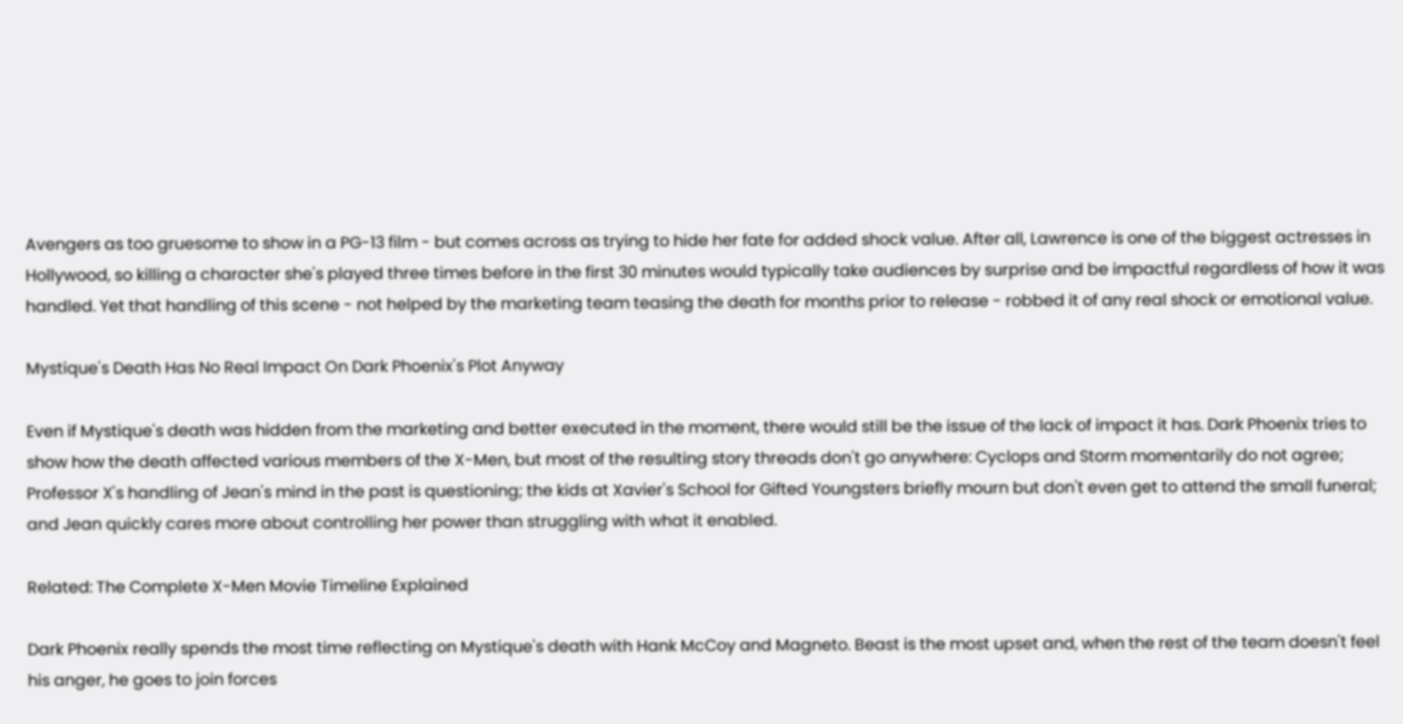Avengers as too gruesome to show in a PG-13 film - but comes across as trying to hide her fate for added shock value. After all, Lawrence is one of the biggest actresses in Hollywood, so killing a character she's played three times before in the first 30 minutes would typically take audiences by surprise and be impactful regardless of how it was handled. Yet that handling of this scene - not helped by the marketing team teasing the death for months prior to release - robbed it of any real shock or emotional value.

Mystique's Death Has No Real Impact On Dark Phoenix's Plot Anyway

Even if Mystique's death was hidden from the marketing and better executed in the moment, there would still be the issue of the lack of impact it has. Dark Phoenix tries to show how the death affected various members of the X-Men, but most of the resulting story threads don't go anywhere: Cyclops and Storm momentarily do not agree; Professor X's handling of Jean's mind in the past is questioning; the kids at Xavier's School for Gifted Youngsters briefly mourn but don't even get to attend the small funeral; and Jean quickly cares more about controlling her power than struggling with what it enabled.

Related: The Complete X-Men Movie Timeline Explained

Dark Phoenix really spends the most time reflecting on Mystique's death with Hank McCoy and Magneto. Beast is the most upset and, when the rest of the team doesn't feel his anger, he goes to join forces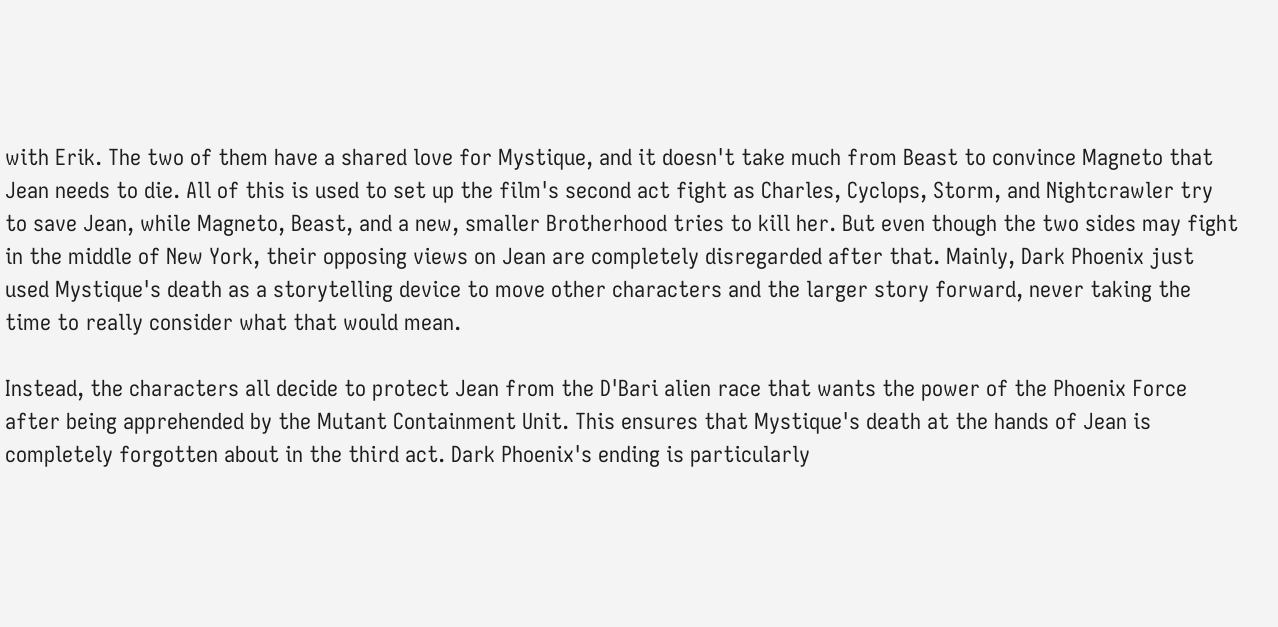with Erik. The two of them have a shared love for Mystique, and it doesn't take much from Beast to convince Magneto that Jean needs to die. All of this is used to set up the film's second act fight as Charles, Cyclops, Storm, and Nightcrawler try to save Jean, while Magneto, Beast, and a new, smaller Brotherhood tries to kill her. But even though the two sides may fight in the middle of New York, their opposing views on Jean are completely disregarded after that. Mainly, Dark Phoenix just used Mystique's death as a storytelling device to move other characters and the larger story forward, never taking the time to really consider what that would mean.

Instead, the characters all decide to protect Jean from the D'Bari alien race that wants the power of the Phoenix Force after being apprehended by the Mutant Containment Unit. This ensures that Mystique's death at the hands of Jean is completely forgotten about in the third act. Dark Phoenix's ending is particularly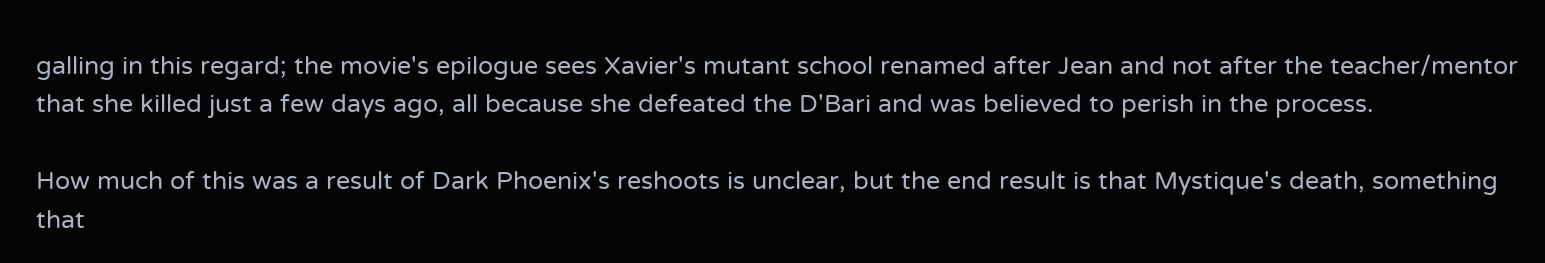galling in this regard; the movie's epilogue sees Xavier's mutant school renamed after Jean and not after the teacher/mentor that she killed just a few days ago, all because she defeated the D'Bari and was believed to perish in the process.

How much of this was a result of Dark Phoenix's reshoots is unclear, but the end result is that Mystique's death, something that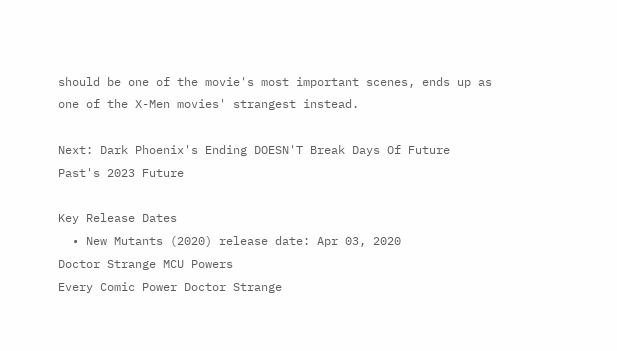should be one of the movie's most important scenes, ends up as one of the X-Men movies' strangest instead.

Next: Dark Phoenix's Ending DOESN'T Break Days Of Future Past's 2023 Future

Key Release Dates
  • New Mutants (2020) release date: Apr 03, 2020
Doctor Strange MCU Powers
Every Comic Power Doctor Strange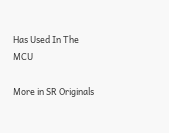Has Used In The MCU

More in SR Originals